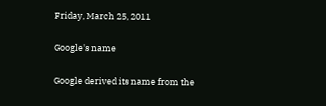Friday, March 25, 2011

Google's name

Google derived its name from the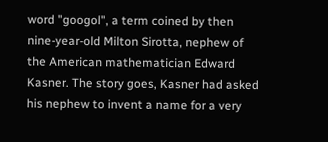word "googol", a term coined by then nine-year-old Milton Sirotta, nephew of the American mathematician Edward Kasner. The story goes, Kasner had asked his nephew to invent a name for a very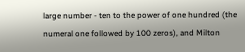large number - ten to the power of one hundred (the numeral one followed by 100 zeros), and Milton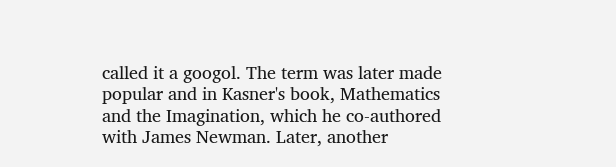called it a googol. The term was later made popular and in Kasner's book, Mathematics and the Imagination, which he co-authored with James Newman. Later, another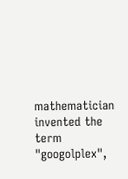mathematician invented the term "googolplex",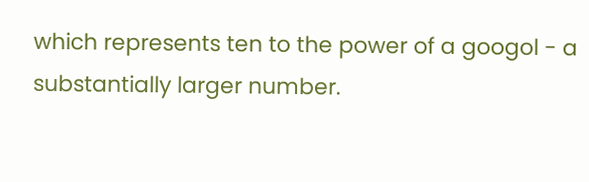which represents ten to the power of a googol - a substantially larger number.